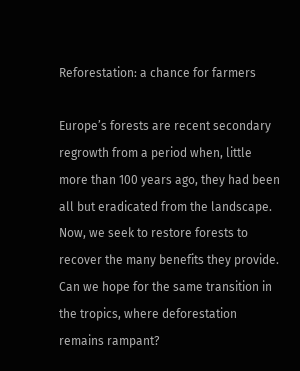Reforestation: a chance for farmers

Europe’s forests are recent secondary regrowth from a period when, little more than 100 years ago, they had been all but eradicated from the landscape. Now, we seek to restore forests to recover the many benefits they provide. Can we hope for the same transition in the tropics, where deforestation remains rampant?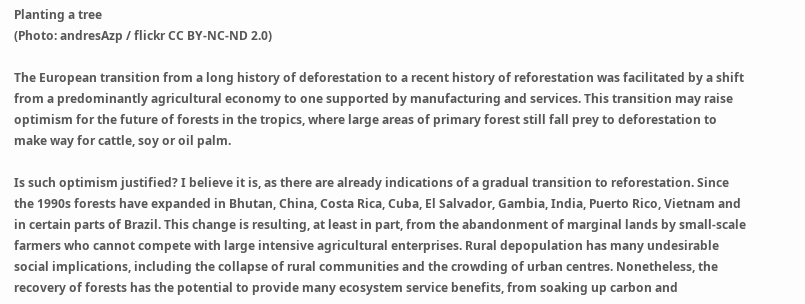Planting a tree
(Photo: andresAzp / flickr CC BY-NC-ND 2.0)

The European transition from a long history of deforestation to a recent history of reforestation was facilitated by a shift from a predominantly agricultural economy to one supported by manufacturing and services. This transition may raise optimism for the future of forests in the tropics, where large areas of primary forest still fall prey to deforestation to make way for cattle, soy or oil palm.

Is such optimism justified? I believe it is, as there are already indications of a gradual transition to reforestation. Since the 1990s forests have expanded in Bhutan, China, Costa Rica, Cuba, El Salvador, Gambia, India, Puerto Rico, Vietnam and in certain parts of Brazil. This change is resulting, at least in part, from the abandonment of marginal lands by small-scale farmers who cannot compete with large intensive agricultural enterprises. Rural depopulation has many undesirable social implications, including the collapse of rural communities and the crowding of urban centres. Nonetheless, the recovery of forests has the potential to provide many ecosystem service benefits, from soaking up carbon and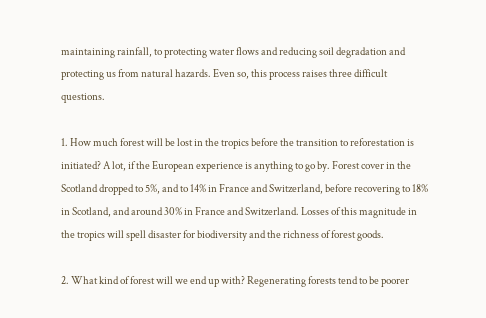maintaining rainfall, to protecting water flows and reducing soil degradation and protecting us from natural hazards. Even so, this process raises three difficult questions.

1. How much forest will be lost in the tropics before the transition to reforestation is initiated? A lot, if the European experience is anything to go by. Forest cover in the Scotland dropped to 5%, and to 14% in France and Switzerland, before recovering to 18% in Scotland, and around 30% in France and Switzerland. Losses of this magnitude in the tropics will spell disaster for biodiversity and the richness of forest goods.

2. What kind of forest will we end up with? Regenerating forests tend to be poorer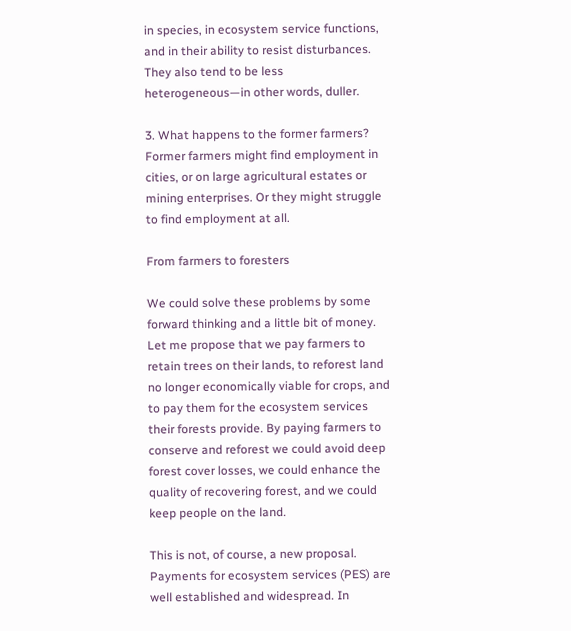in species, in ecosystem service functions, and in their ability to resist disturbances. They also tend to be less heterogeneous—in other words, duller.

3. What happens to the former farmers? Former farmers might find employment in cities, or on large agricultural estates or mining enterprises. Or they might struggle to find employment at all.

From farmers to foresters

We could solve these problems by some forward thinking and a little bit of money. Let me propose that we pay farmers to retain trees on their lands, to reforest land no longer economically viable for crops, and to pay them for the ecosystem services their forests provide. By paying farmers to conserve and reforest we could avoid deep forest cover losses, we could enhance the quality of recovering forest, and we could keep people on the land.

This is not, of course, a new proposal. Payments for ecosystem services (PES) are well established and widespread. In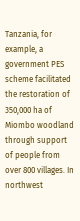Tanzania, for example, a government PES scheme facilitated the restoration of 350,000 ha of Miombo woodland through support of people from over 800 villages. In northwest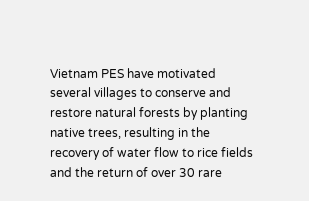Vietnam PES have motivated several villages to conserve and restore natural forests by planting native trees, resulting in the recovery of water flow to rice fields and the return of over 30 rare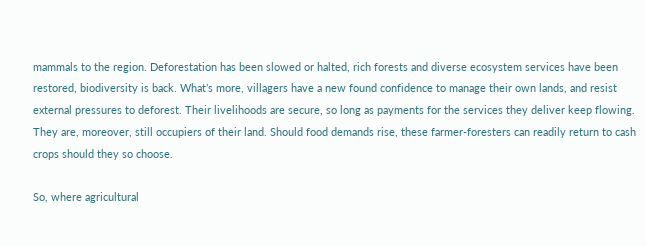mammals to the region. Deforestation has been slowed or halted, rich forests and diverse ecosystem services have been restored, biodiversity is back. What’s more, villagers have a new found confidence to manage their own lands, and resist external pressures to deforest. Their livelihoods are secure, so long as payments for the services they deliver keep flowing. They are, moreover, still occupiers of their land. Should food demands rise, these farmer-foresters can readily return to cash crops should they so choose.

So, where agricultural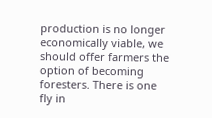production is no longer economically viable, we should offer farmers the option of becoming foresters. There is one fly in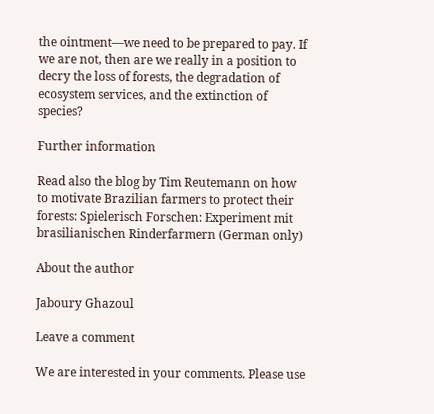the ointment—we need to be prepared to pay. If we are not, then are we really in a position to decry the loss of forests, the degradation of ecosystem services, and the extinction of species?

Further information

Read also the blog by Tim Reutemann on how to motivate Brazilian farmers to protect their forests: Spielerisch Forschen: Experiment mit brasilianischen Rinderfarmern (German only)

About the author

Jaboury Ghazoul

Leave a comment

We are interested in your comments. Please use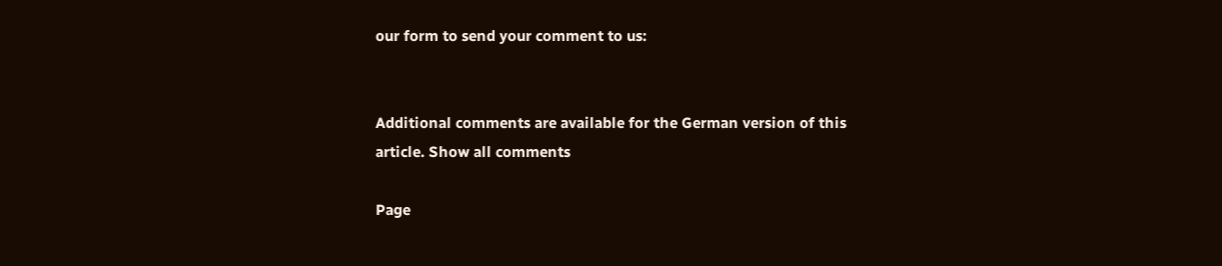our form to send your comment to us:


Additional comments are available for the German version of this article. Show all comments

Page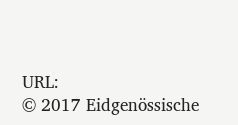URL:
© 2017 Eidgenössische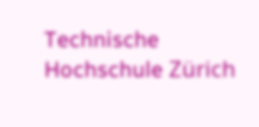Technische Hochschule Zürich